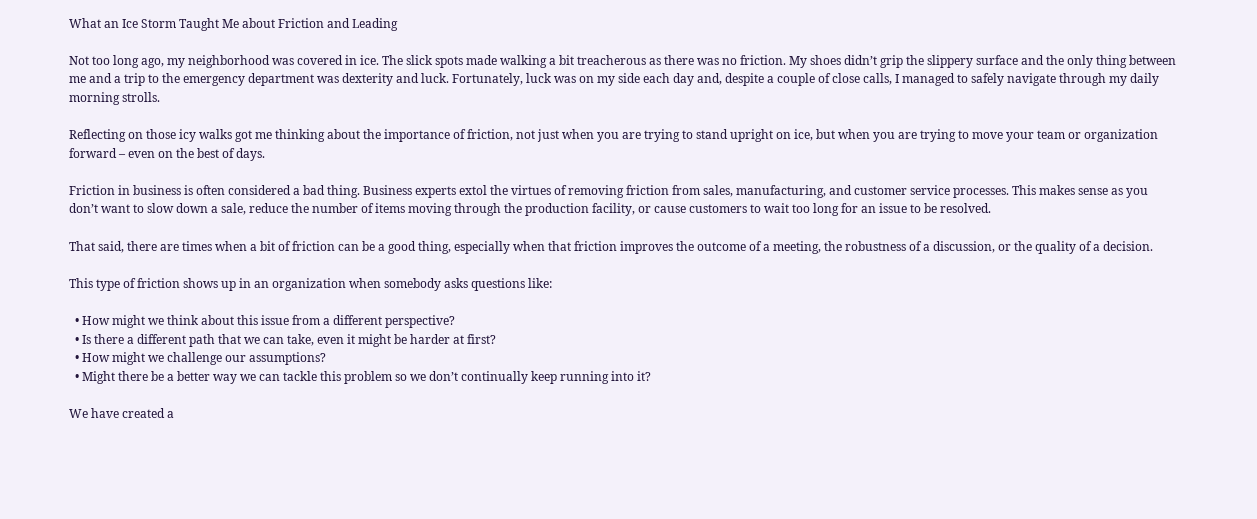What an Ice Storm Taught Me about Friction and Leading

Not too long ago, my neighborhood was covered in ice. The slick spots made walking a bit treacherous as there was no friction. My shoes didn’t grip the slippery surface and the only thing between me and a trip to the emergency department was dexterity and luck. Fortunately, luck was on my side each day and, despite a couple of close calls, I managed to safely navigate through my daily morning strolls.

Reflecting on those icy walks got me thinking about the importance of friction, not just when you are trying to stand upright on ice, but when you are trying to move your team or organization forward – even on the best of days.

Friction in business is often considered a bad thing. Business experts extol the virtues of removing friction from sales, manufacturing, and customer service processes. This makes sense as you don’t want to slow down a sale, reduce the number of items moving through the production facility, or cause customers to wait too long for an issue to be resolved.

That said, there are times when a bit of friction can be a good thing, especially when that friction improves the outcome of a meeting, the robustness of a discussion, or the quality of a decision.

This type of friction shows up in an organization when somebody asks questions like:

  • How might we think about this issue from a different perspective?
  • Is there a different path that we can take, even it might be harder at first?
  • How might we challenge our assumptions?
  • Might there be a better way we can tackle this problem so we don’t continually keep running into it?

We have created a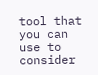tool that you can use to consider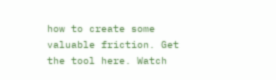how to create some valuable friction. Get the tool here. Watch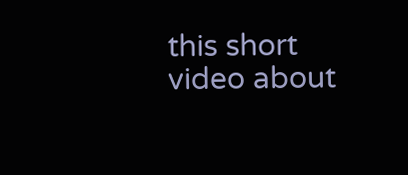this short video about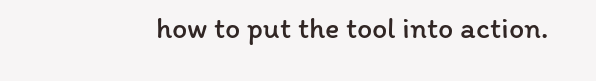how to put the tool into action.